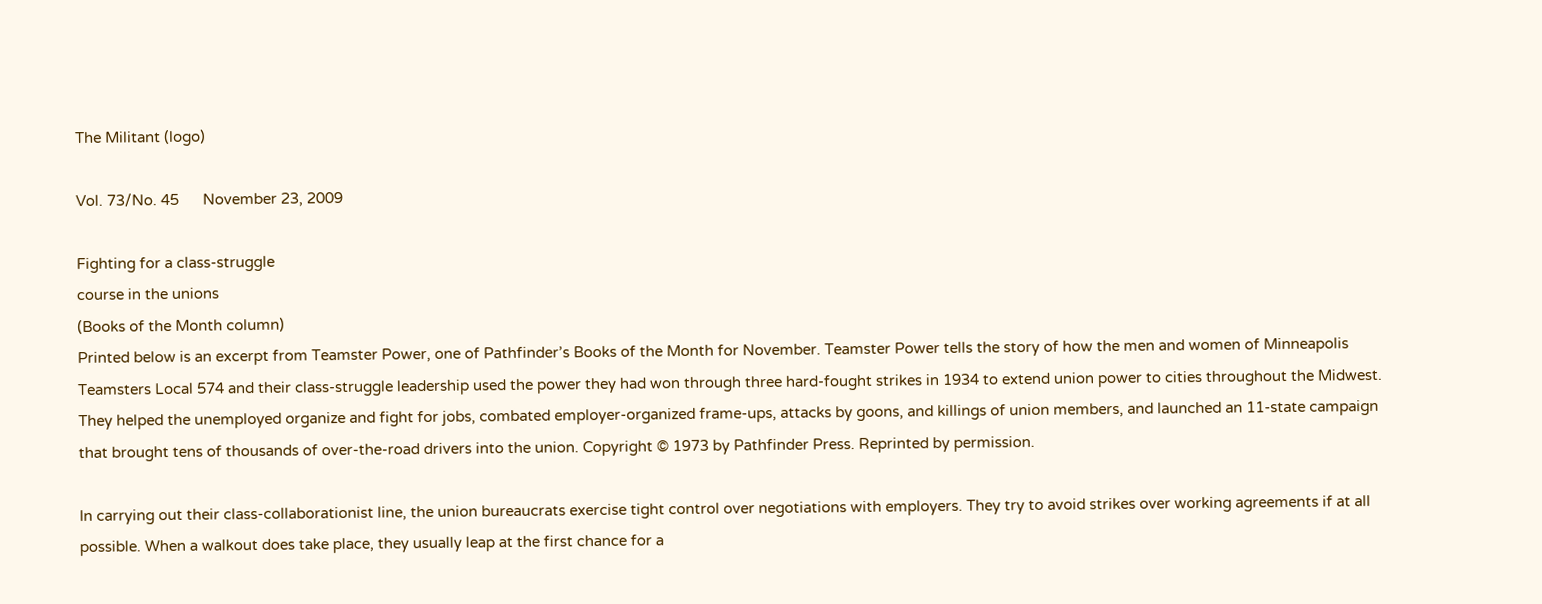The Militant (logo)

Vol. 73/No. 45      November 23, 2009

Fighting for a class-struggle
course in the unions
(Books of the Month column)
Printed below is an excerpt from Teamster Power, one of Pathfinder’s Books of the Month for November. Teamster Power tells the story of how the men and women of Minneapolis Teamsters Local 574 and their class-struggle leadership used the power they had won through three hard-fought strikes in 1934 to extend union power to cities throughout the Midwest. They helped the unemployed organize and fight for jobs, combated employer-organized frame-ups, attacks by goons, and killings of union members, and launched an 11-state campaign that brought tens of thousands of over-the-road drivers into the union. Copyright © 1973 by Pathfinder Press. Reprinted by permission.

In carrying out their class-collaborationist line, the union bureaucrats exercise tight control over negotiations with employers. They try to avoid strikes over working agreements if at all possible. When a walkout does take place, they usually leap at the first chance for a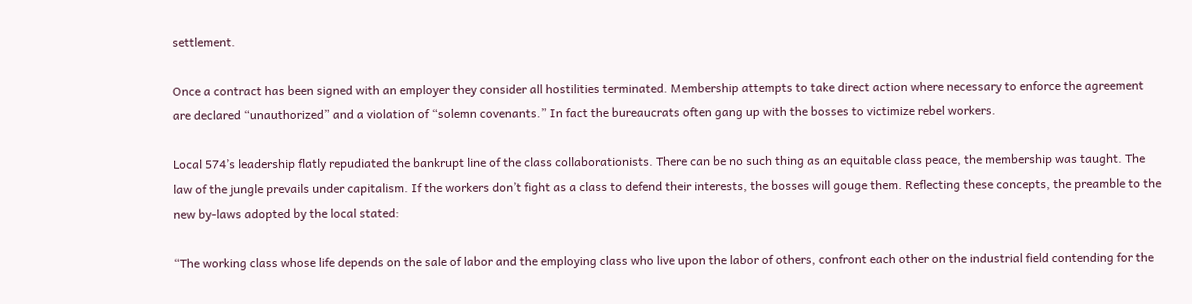settlement.

Once a contract has been signed with an employer they consider all hostilities terminated. Membership attempts to take direct action where necessary to enforce the agreement are declared “unauthorized” and a violation of “solemn covenants.” In fact the bureaucrats often gang up with the bosses to victimize rebel workers.

Local 574’s leadership flatly repudiated the bankrupt line of the class collaborationists. There can be no such thing as an equitable class peace, the membership was taught. The law of the jungle prevails under capitalism. If the workers don’t fight as a class to defend their interests, the bosses will gouge them. Reflecting these concepts, the preamble to the new by-laws adopted by the local stated:

“The working class whose life depends on the sale of labor and the employing class who live upon the labor of others, confront each other on the industrial field contending for the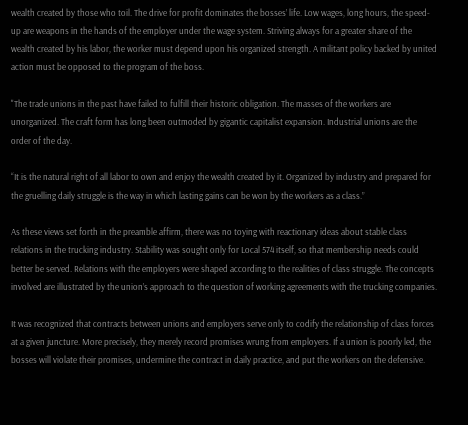wealth created by those who toil. The drive for profit dominates the bosses’ life. Low wages, long hours, the speed-up are weapons in the hands of the employer under the wage system. Striving always for a greater share of the wealth created by his labor, the worker must depend upon his organized strength. A militant policy backed by united action must be opposed to the program of the boss.

"The trade unions in the past have failed to fulfill their historic obligation. The masses of the workers are unorganized. The craft form has long been outmoded by gigantic capitalist expansion. Industrial unions are the order of the day.

“It is the natural right of all labor to own and enjoy the wealth created by it. Organized by industry and prepared for the gruelling daily struggle is the way in which lasting gains can be won by the workers as a class.”

As these views set forth in the preamble affirm, there was no toying with reactionary ideas about stable class relations in the trucking industry. Stability was sought only for Local 574 itself, so that membership needs could better be served. Relations with the employers were shaped according to the realities of class struggle. The concepts involved are illustrated by the union’s approach to the question of working agreements with the trucking companies.

It was recognized that contracts between unions and employers serve only to codify the relationship of class forces at a given juncture. More precisely, they merely record promises wrung from employers. If a union is poorly led, the bosses will violate their promises, undermine the contract in daily practice, and put the workers on the defensive.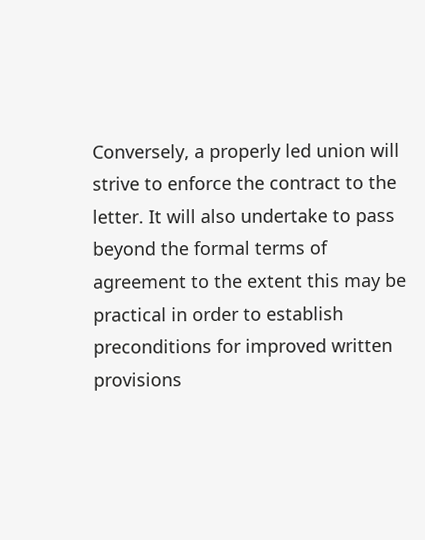Conversely, a properly led union will strive to enforce the contract to the letter. It will also undertake to pass beyond the formal terms of agreement to the extent this may be practical in order to establish preconditions for improved written provisions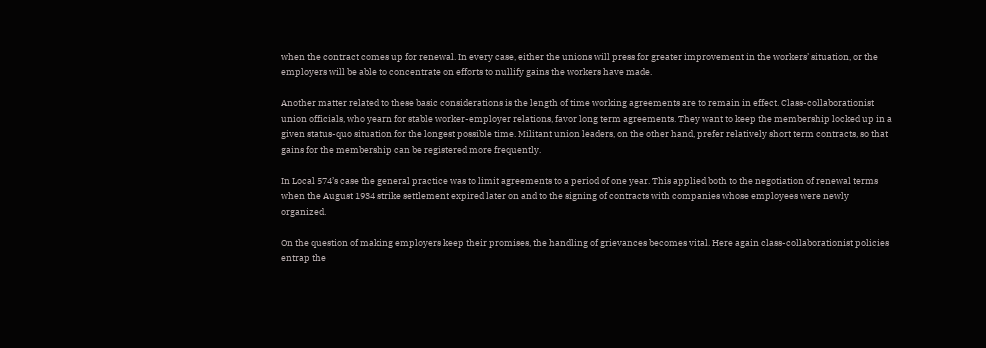when the contract comes up for renewal. In every case, either the unions will press for greater improvement in the workers’ situation, or the employers will be able to concentrate on efforts to nullify gains the workers have made.

Another matter related to these basic considerations is the length of time working agreements are to remain in effect. Class-collaborationist union officials, who yearn for stable worker-employer relations, favor long term agreements. They want to keep the membership locked up in a given status-quo situation for the longest possible time. Militant union leaders, on the other hand, prefer relatively short term contracts, so that gains for the membership can be registered more frequently.

In Local 574’s case the general practice was to limit agreements to a period of one year. This applied both to the negotiation of renewal terms when the August 1934 strike settlement expired later on and to the signing of contracts with companies whose employees were newly organized.

On the question of making employers keep their promises, the handling of grievances becomes vital. Here again class-collaborationist policies entrap the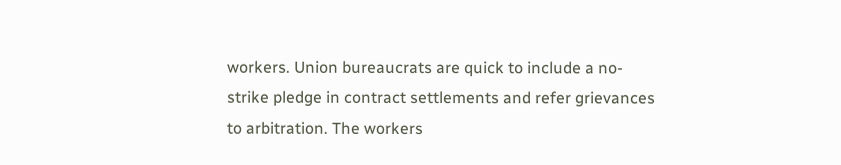workers. Union bureaucrats are quick to include a no-strike pledge in contract settlements and refer grievances to arbitration. The workers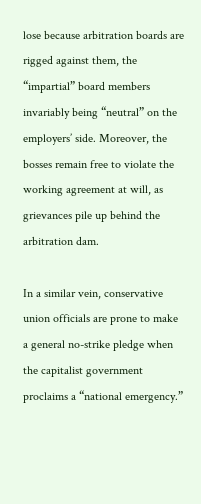lose because arbitration boards are rigged against them, the “impartial” board members invariably being “neutral” on the employers’ side. Moreover, the bosses remain free to violate the working agreement at will, as grievances pile up behind the arbitration dam.

In a similar vein, conservative union officials are prone to make a general no-strike pledge when the capitalist government proclaims a “national emergency.”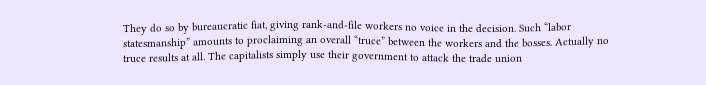They do so by bureaucratic fiat, giving rank-and-file workers no voice in the decision. Such “labor statesmanship” amounts to proclaiming an overall “truce” between the workers and the bosses. Actually no truce results at all. The capitalists simply use their government to attack the trade union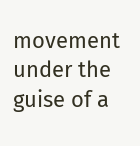movement under the guise of a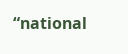“national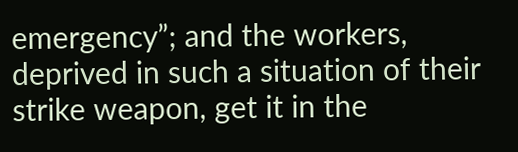emergency”; and the workers, deprived in such a situation of their strike weapon, get it in the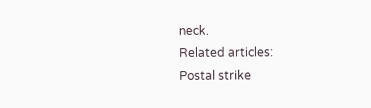neck.
Related articles:
Postal strike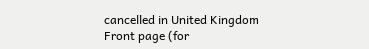cancelled in United Kingdom
Front page (for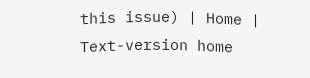this issue) | Home | Text-version home